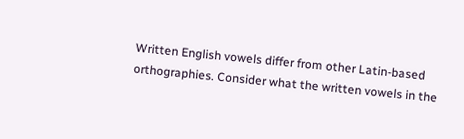Written English vowels differ from other Latin-based orthographies. Consider what the written vowels in the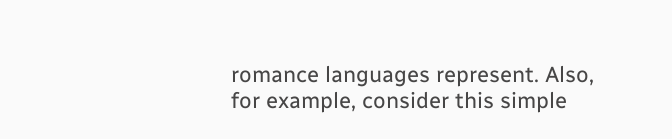romance languages represent. Also, for example, consider this simple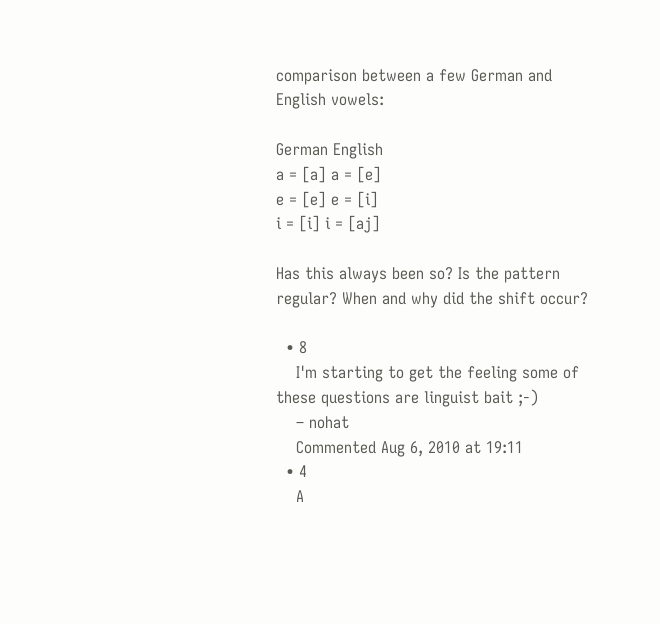comparison between a few German and English vowels:

German English
a = [a] a = [e]
e = [e] e = [i]
i = [i] i = [aj]

Has this always been so? Is the pattern regular? When and why did the shift occur?

  • 8
    I'm starting to get the feeling some of these questions are linguist bait ;-)
    – nohat
    Commented Aug 6, 2010 at 19:11
  • 4
    A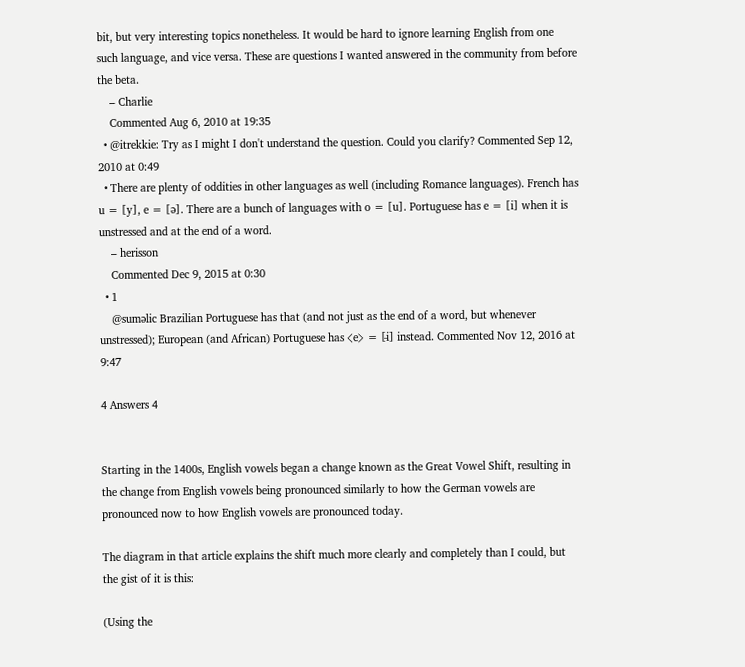bit, but very interesting topics nonetheless. It would be hard to ignore learning English from one such language, and vice versa. These are questions I wanted answered in the community from before the beta.
    – Charlie
    Commented Aug 6, 2010 at 19:35
  • @itrekkie: Try as I might I don't understand the question. Could you clarify? Commented Sep 12, 2010 at 0:49
  • There are plenty of oddities in other languages as well (including Romance languages). French has u = [y], e = [ə]. There are a bunch of languages with o = [u]. Portuguese has e = [i] when it is unstressed and at the end of a word.
    – herisson
    Commented Dec 9, 2015 at 0:30
  • 1
    @suməlic Brazilian Portuguese has that (and not just as the end of a word, but whenever unstressed); European (and African) Portuguese has ⟨e⟩ = [i̵] instead. Commented Nov 12, 2016 at 9:47

4 Answers 4


Starting in the 1400s, English vowels began a change known as the Great Vowel Shift, resulting in the change from English vowels being pronounced similarly to how the German vowels are pronounced now to how English vowels are pronounced today.

The diagram in that article explains the shift much more clearly and completely than I could, but the gist of it is this:

(Using the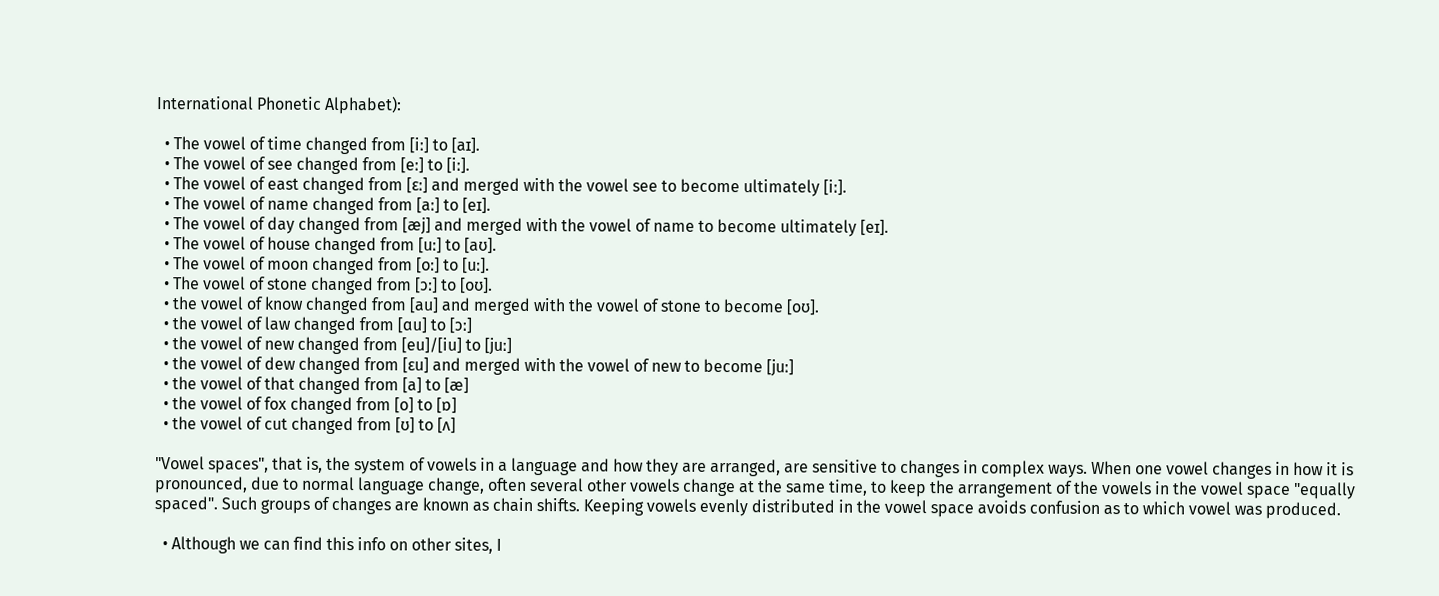International Phonetic Alphabet):

  • The vowel of time changed from [iː] to [aɪ].
  • The vowel of see changed from [eː] to [iː].
  • The vowel of east changed from [ɛː] and merged with the vowel see to become ultimately [iː].
  • The vowel of name changed from [aː] to [eɪ].
  • The vowel of day changed from [æj] and merged with the vowel of name to become ultimately [eɪ].
  • The vowel of house changed from [uː] to [aʊ].
  • The vowel of moon changed from [oː] to [uː].
  • The vowel of stone changed from [ɔː] to [oʊ].
  • the vowel of know changed from [au] and merged with the vowel of stone to become [oʊ].
  • the vowel of law changed from [ɑu] to [ɔː]
  • the vowel of new changed from [eu]/[iu] to [juː]
  • the vowel of dew changed from [ɛu] and merged with the vowel of new to become [juː]
  • the vowel of that changed from [a] to [æ]
  • the vowel of fox changed from [o] to [ɒ]
  • the vowel of cut changed from [ʊ] to [ʌ]

"Vowel spaces", that is, the system of vowels in a language and how they are arranged, are sensitive to changes in complex ways. When one vowel changes in how it is pronounced, due to normal language change, often several other vowels change at the same time, to keep the arrangement of the vowels in the vowel space "equally spaced". Such groups of changes are known as chain shifts. Keeping vowels evenly distributed in the vowel space avoids confusion as to which vowel was produced.

  • Although we can find this info on other sites, I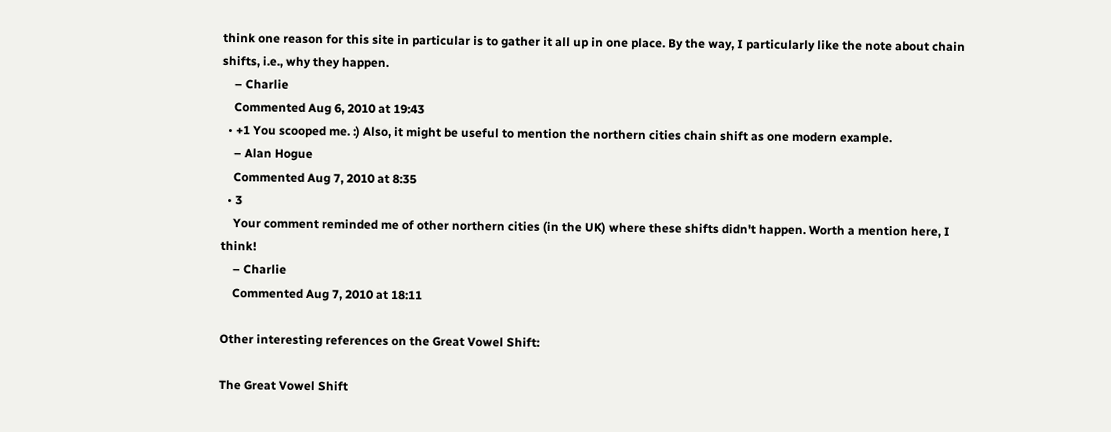think one reason for this site in particular is to gather it all up in one place. By the way, I particularly like the note about chain shifts, i.e., why they happen.
    – Charlie
    Commented Aug 6, 2010 at 19:43
  • +1 You scooped me. :) Also, it might be useful to mention the northern cities chain shift as one modern example.
    – Alan Hogue
    Commented Aug 7, 2010 at 8:35
  • 3
    Your comment reminded me of other northern cities (in the UK) where these shifts didn't happen. Worth a mention here, I think!
    – Charlie
    Commented Aug 7, 2010 at 18:11

Other interesting references on the Great Vowel Shift:

The Great Vowel Shift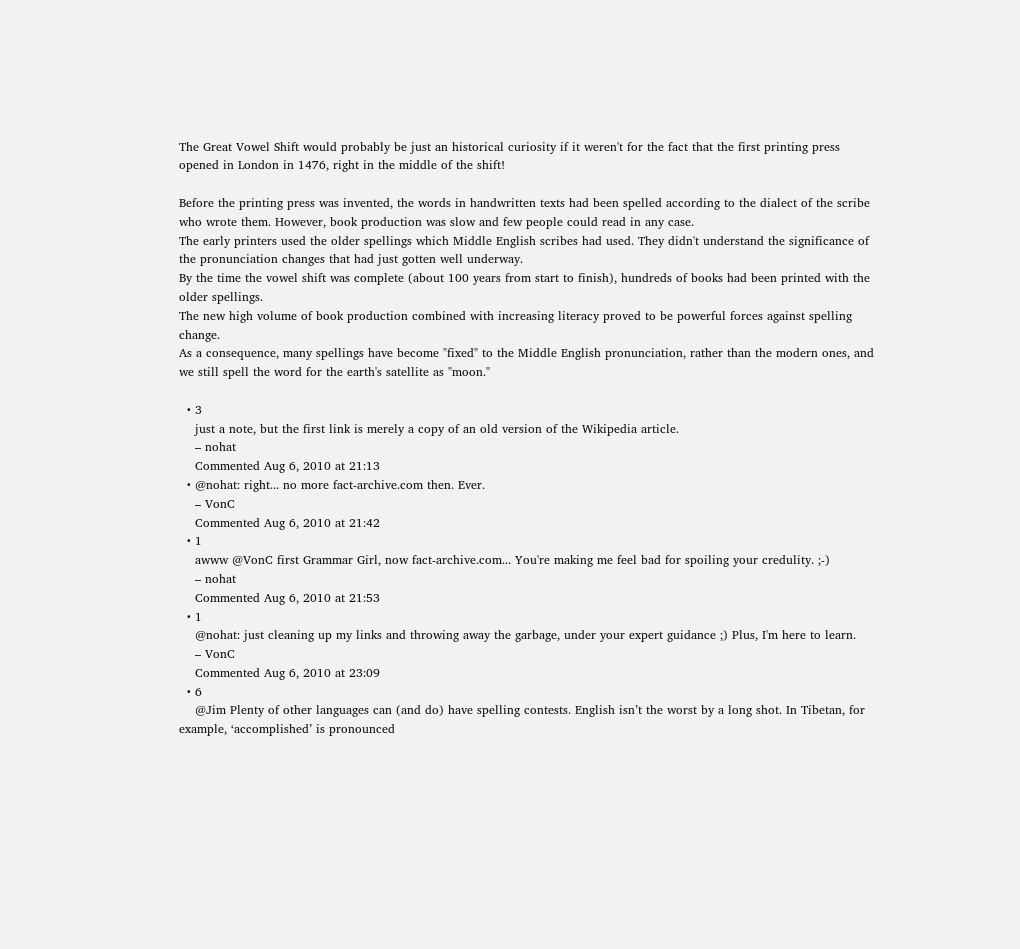The Great Vowel Shift would probably be just an historical curiosity if it weren't for the fact that the first printing press opened in London in 1476, right in the middle of the shift!

Before the printing press was invented, the words in handwritten texts had been spelled according to the dialect of the scribe who wrote them. However, book production was slow and few people could read in any case.
The early printers used the older spellings which Middle English scribes had used. They didn't understand the significance of the pronunciation changes that had just gotten well underway.
By the time the vowel shift was complete (about 100 years from start to finish), hundreds of books had been printed with the older spellings.
The new high volume of book production combined with increasing literacy proved to be powerful forces against spelling change.
As a consequence, many spellings have become "fixed" to the Middle English pronunciation, rather than the modern ones, and we still spell the word for the earth's satellite as "moon."

  • 3
    just a note, but the first link is merely a copy of an old version of the Wikipedia article.
    – nohat
    Commented Aug 6, 2010 at 21:13
  • @nohat: right... no more fact-archive.com then. Ever.
    – VonC
    Commented Aug 6, 2010 at 21:42
  • 1
    awww @VonC first Grammar Girl, now fact-archive.com... You're making me feel bad for spoiling your credulity. ;-)
    – nohat
    Commented Aug 6, 2010 at 21:53
  • 1
    @nohat: just cleaning up my links and throwing away the garbage, under your expert guidance ;) Plus, I'm here to learn.
    – VonC
    Commented Aug 6, 2010 at 23:09
  • 6
    @Jim Plenty of other languages can (and do) have spelling contests. English isn’t the worst by a long shot. In Tibetan, for example, ‘accomplished’ is pronounced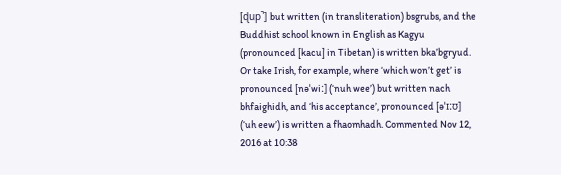[ɖup̚] but written (in transliteration) bsgrubs, and the Buddhist school known in English as Kagyu (pronounced [kacu] in Tibetan) is written bka’bgryud. Or take Irish, for example, where ‘which won’t get’ is pronounced [nəˈwiː] (‘nuh wee’) but written nach bhfaighidh, and ‘his acceptance’, pronounced [əˈɪːʊ] (‘uh eew’) is written a fhaomhadh. Commented Nov 12, 2016 at 10:38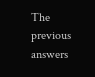The previous answers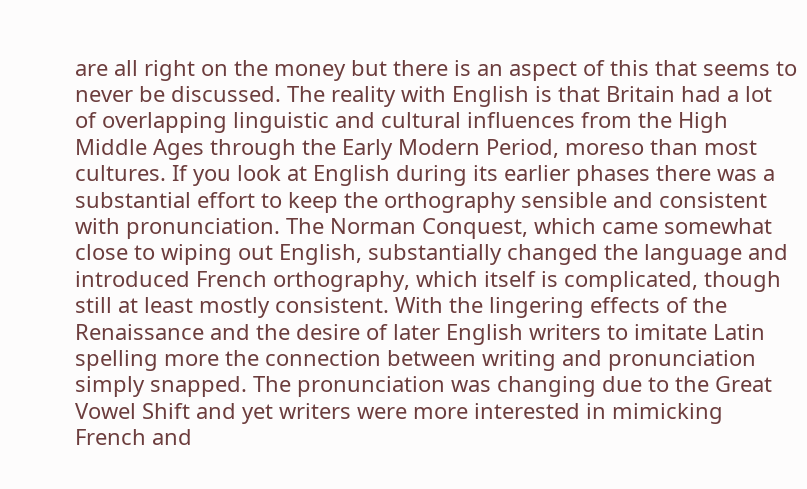are all right on the money but there is an aspect of this that seems to never be discussed. The reality with English is that Britain had a lot of overlapping linguistic and cultural influences from the High Middle Ages through the Early Modern Period, moreso than most cultures. If you look at English during its earlier phases there was a substantial effort to keep the orthography sensible and consistent with pronunciation. The Norman Conquest, which came somewhat close to wiping out English, substantially changed the language and introduced French orthography, which itself is complicated, though still at least mostly consistent. With the lingering effects of the Renaissance and the desire of later English writers to imitate Latin spelling more the connection between writing and pronunciation simply snapped. The pronunciation was changing due to the Great Vowel Shift and yet writers were more interested in mimicking French and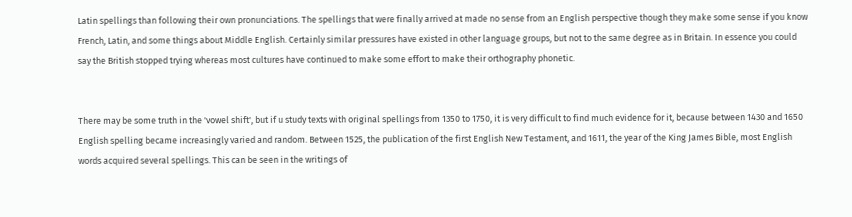Latin spellings than following their own pronunciations. The spellings that were finally arrived at made no sense from an English perspective though they make some sense if you know French, Latin, and some things about Middle English. Certainly similar pressures have existed in other language groups, but not to the same degree as in Britain. In essence you could say the British stopped trying whereas most cultures have continued to make some effort to make their orthography phonetic.


There may be some truth in the 'vowel shift', but if u study texts with original spellings from 1350 to 1750, it is very difficult to find much evidence for it, because between 1430 and 1650 English spelling became increasingly varied and random. Between 1525, the publication of the first English New Testament, and 1611, the year of the King James Bible, most English words acquired several spellings. This can be seen in the writings of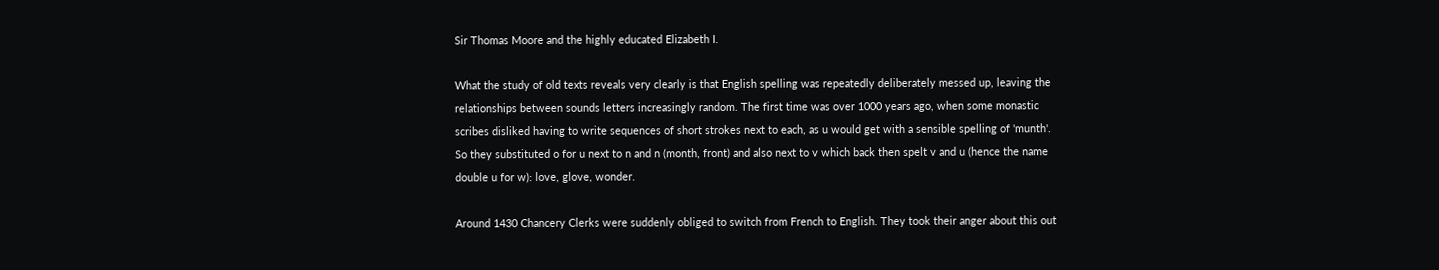Sir Thomas Moore and the highly educated Elizabeth I.

What the study of old texts reveals very clearly is that English spelling was repeatedly deliberately messed up, leaving the relationships between sounds letters increasingly random. The first time was over 1000 years ago, when some monastic scribes disliked having to write sequences of short strokes next to each, as u would get with a sensible spelling of 'munth'. So they substituted o for u next to n and n (month, front) and also next to v which back then spelt v and u (hence the name double u for w): love, glove, wonder.

Around 1430 Chancery Clerks were suddenly obliged to switch from French to English. They took their anger about this out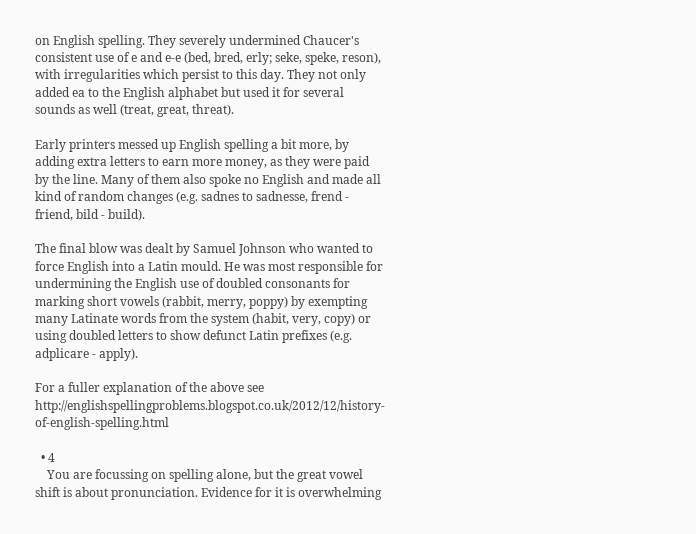on English spelling. They severely undermined Chaucer's consistent use of e and e-e (bed, bred, erly; seke, speke, reson), with irregularities which persist to this day. They not only added ea to the English alphabet but used it for several sounds as well (treat, great, threat).

Early printers messed up English spelling a bit more, by adding extra letters to earn more money, as they were paid by the line. Many of them also spoke no English and made all kind of random changes (e.g. sadnes to sadnesse, frend - friend, bild - build).

The final blow was dealt by Samuel Johnson who wanted to force English into a Latin mould. He was most responsible for undermining the English use of doubled consonants for marking short vowels (rabbit, merry, poppy) by exempting many Latinate words from the system (habit, very, copy) or using doubled letters to show defunct Latin prefixes (e.g. adplicare - apply).

For a fuller explanation of the above see http://englishspellingproblems.blogspot.co.uk/2012/12/history-of-english-spelling.html

  • 4
    You are focussing on spelling alone, but the great vowel shift is about pronunciation. Evidence for it is overwhelming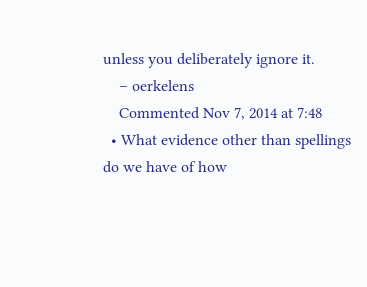unless you deliberately ignore it.
    – oerkelens
    Commented Nov 7, 2014 at 7:48
  • What evidence other than spellings do we have of how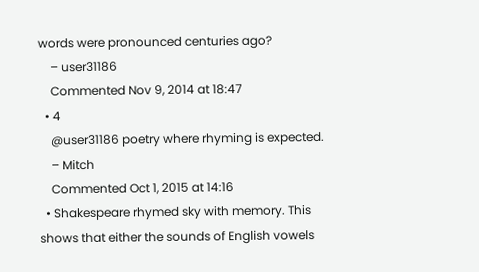words were pronounced centuries ago?
    – user31186
    Commented Nov 9, 2014 at 18:47
  • 4
    @user31186 poetry where rhyming is expected.
    – Mitch
    Commented Oct 1, 2015 at 14:16
  • Shakespeare rhymed sky with memory. This shows that either the sounds of English vowels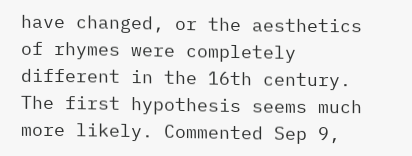have changed, or the aesthetics of rhymes were completely different in the 16th century. The first hypothesis seems much more likely. Commented Sep 9,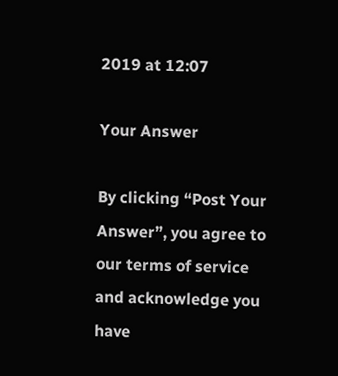2019 at 12:07

Your Answer

By clicking “Post Your Answer”, you agree to our terms of service and acknowledge you have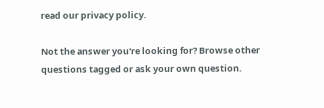read our privacy policy.

Not the answer you're looking for? Browse other questions tagged or ask your own question.